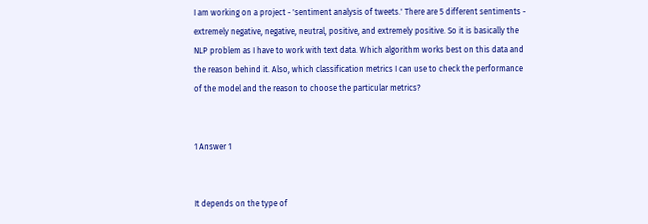I am working on a project - 'sentiment analysis of tweets.' There are 5 different sentiments - extremely negative, negative, neutral, positive, and extremely positive. So it is basically the NLP problem as I have to work with text data. Which algorithm works best on this data and the reason behind it. Also, which classification metrics I can use to check the performance of the model and the reason to choose the particular metrics?


1 Answer 1


It depends on the type of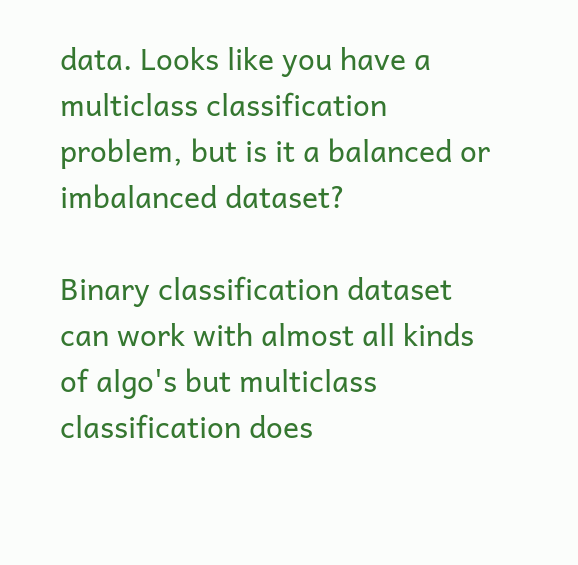data. Looks like you have a multiclass classification problem, but is it a balanced or imbalanced dataset?

Binary classification dataset can work with almost all kinds of algo's but multiclass classification does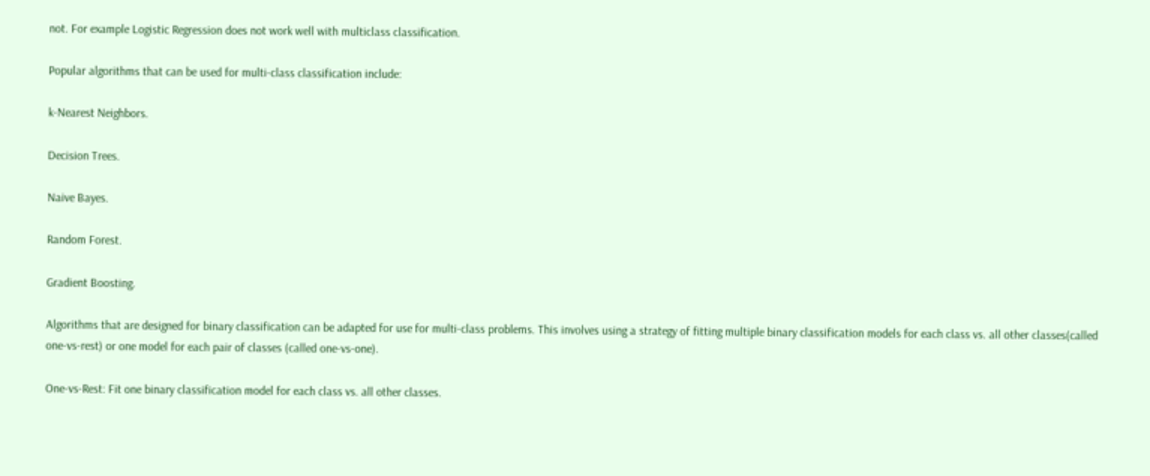not. For example Logistic Regression does not work well with multiclass classification.

Popular algorithms that can be used for multi-class classification include:

k-Nearest Neighbors.

Decision Trees.

Naive Bayes.

Random Forest.

Gradient Boosting.

Algorithms that are designed for binary classification can be adapted for use for multi-class problems. This involves using a strategy of fitting multiple binary classification models for each class vs. all other classes(called one-vs-rest) or one model for each pair of classes (called one-vs-one).

One-vs-Rest: Fit one binary classification model for each class vs. all other classes.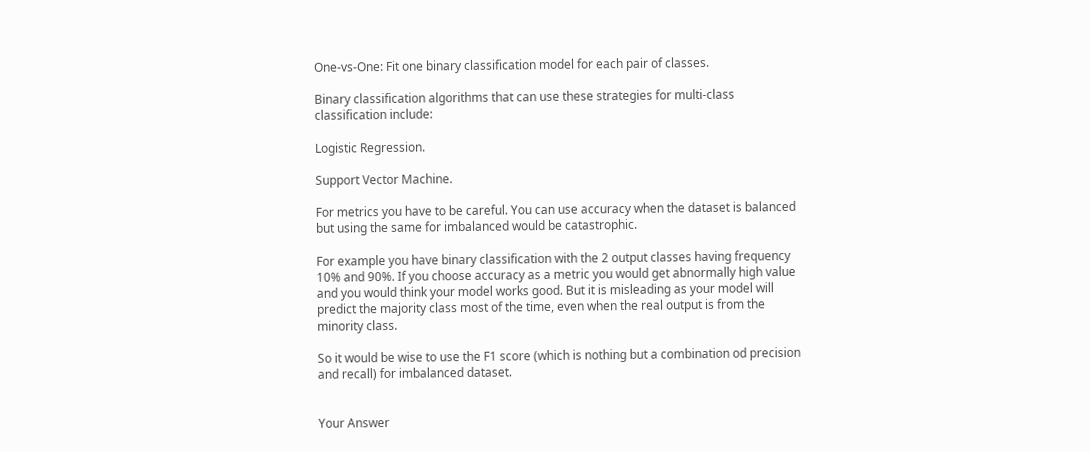One-vs-One: Fit one binary classification model for each pair of classes.

Binary classification algorithms that can use these strategies for multi-class classification include:

Logistic Regression.

Support Vector Machine.

For metrics you have to be careful. You can use accuracy when the dataset is balanced but using the same for imbalanced would be catastrophic.

For example you have binary classification with the 2 output classes having frequency 10% and 90%. If you choose accuracy as a metric you would get abnormally high value and you would think your model works good. But it is misleading as your model will predict the majority class most of the time, even when the real output is from the minority class.

So it would be wise to use the F1 score (which is nothing but a combination od precision and recall) for imbalanced dataset.


Your Answer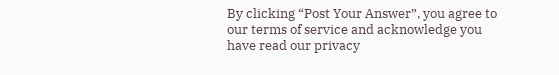By clicking “Post Your Answer”, you agree to our terms of service and acknowledge you have read our privacy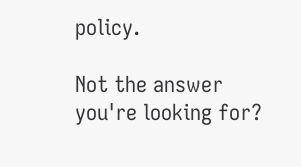policy.

Not the answer you're looking for?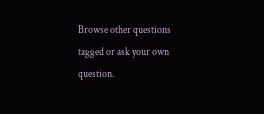Browse other questions tagged or ask your own question.